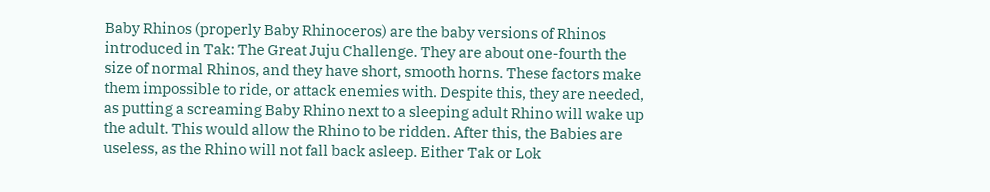Baby Rhinos (properly Baby Rhinoceros) are the baby versions of Rhinos introduced in Tak: The Great Juju Challenge. They are about one-fourth the size of normal Rhinos, and they have short, smooth horns. These factors make them impossible to ride, or attack enemies with. Despite this, they are needed, as putting a screaming Baby Rhino next to a sleeping adult Rhino will wake up the adult. This would allow the Rhino to be ridden. After this, the Babies are useless, as the Rhino will not fall back asleep. Either Tak or Lok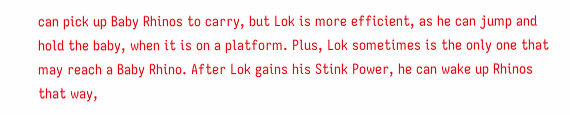can pick up Baby Rhinos to carry, but Lok is more efficient, as he can jump and hold the baby, when it is on a platform. Plus, Lok sometimes is the only one that may reach a Baby Rhino. After Lok gains his Stink Power, he can wake up Rhinos that way,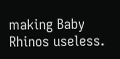making Baby Rhinos useless.